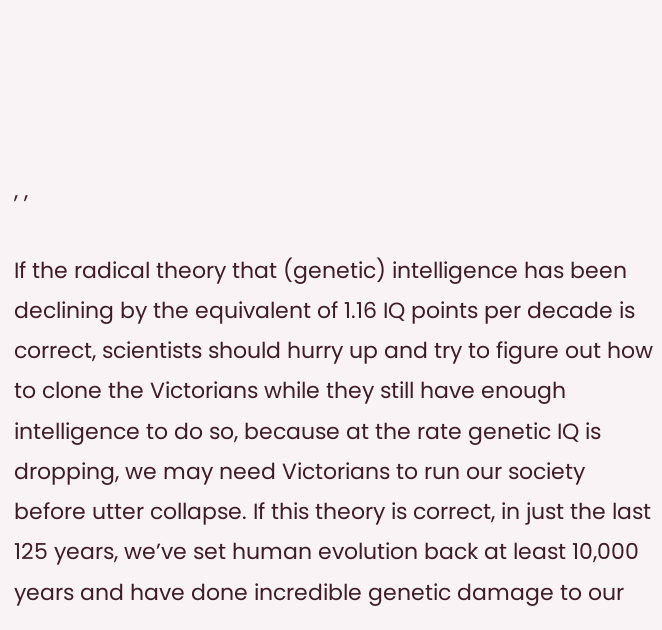, ,

If the radical theory that (genetic) intelligence has been declining by the equivalent of 1.16 IQ points per decade is correct, scientists should hurry up and try to figure out how to clone the Victorians while they still have enough intelligence to do so, because at the rate genetic IQ is dropping, we may need Victorians to run our society before utter collapse. If this theory is correct, in just the last 125 years, we’ve set human evolution back at least 10,000 years and have done incredible genetic damage to our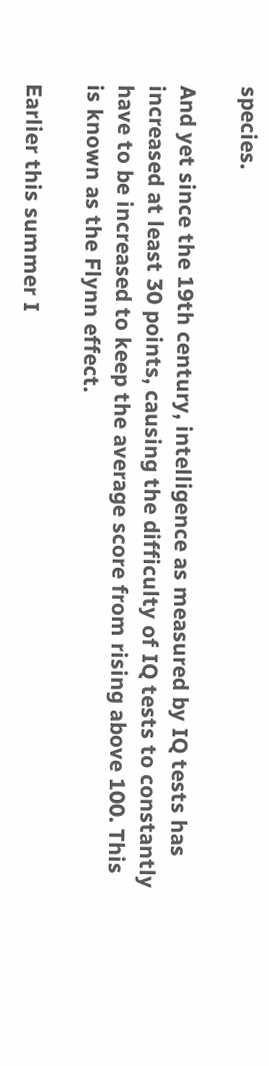species.

And yet since the 19th century, intelligence as measured by IQ tests has increased at least 30 points, causing the difficulty of IQ tests to constantly have to be increased to keep the average score from rising above 100. This is known as the Flynn effect.

Earlier this summer I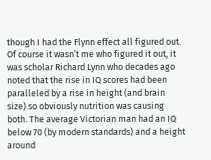though I had the Flynn effect all figured out. Of course it wasn’t me who figured it out, it was scholar Richard Lynn who decades ago noted that the rise in IQ scores had been paralleled by a rise in height (and brain size) so obviously nutrition was causing both. The average Victorian man had an IQ below 70 (by modern standards) and a height around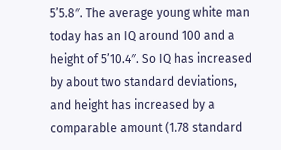5’5.8″. The average young white man today has an IQ around 100 and a height of 5’10.4″. So IQ has increased by about two standard deviations, and height has increased by a comparable amount (1.78 standard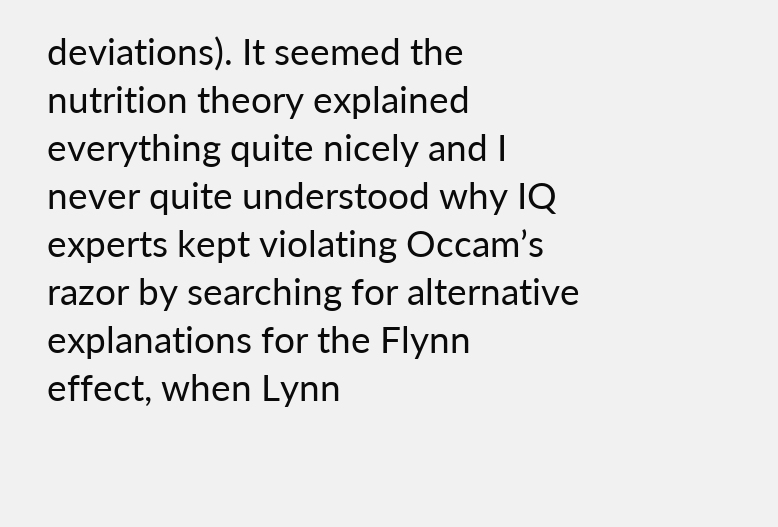deviations). It seemed the nutrition theory explained everything quite nicely and I never quite understood why IQ experts kept violating Occam’s razor by searching for alternative explanations for the Flynn effect, when Lynn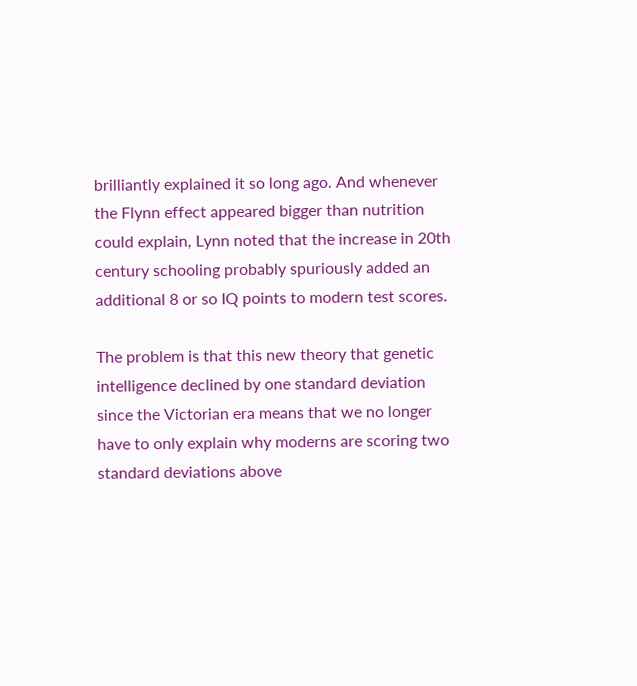brilliantly explained it so long ago. And whenever the Flynn effect appeared bigger than nutrition could explain, Lynn noted that the increase in 20th century schooling probably spuriously added an additional 8 or so IQ points to modern test scores.

The problem is that this new theory that genetic intelligence declined by one standard deviation since the Victorian era means that we no longer have to only explain why moderns are scoring two standard deviations above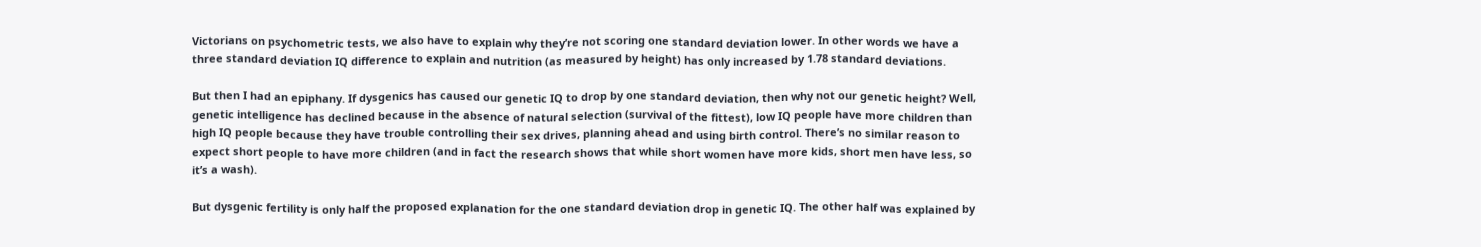Victorians on psychometric tests, we also have to explain why they’re not scoring one standard deviation lower. In other words we have a three standard deviation IQ difference to explain and nutrition (as measured by height) has only increased by 1.78 standard deviations.

But then I had an epiphany. If dysgenics has caused our genetic IQ to drop by one standard deviation, then why not our genetic height? Well, genetic intelligence has declined because in the absence of natural selection (survival of the fittest), low IQ people have more children than high IQ people because they have trouble controlling their sex drives, planning ahead and using birth control. There’s no similar reason to expect short people to have more children (and in fact the research shows that while short women have more kids, short men have less, so it’s a wash).

But dysgenic fertility is only half the proposed explanation for the one standard deviation drop in genetic IQ. The other half was explained by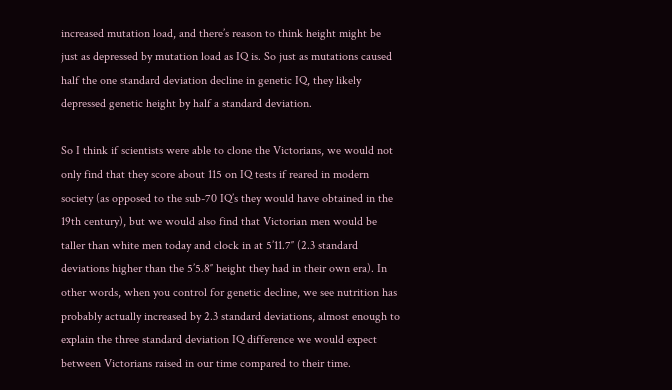increased mutation load, and there’s reason to think height might be just as depressed by mutation load as IQ is. So just as mutations caused half the one standard deviation decline in genetic IQ, they likely depressed genetic height by half a standard deviation.

So I think if scientists were able to clone the Victorians, we would not only find that they score about 115 on IQ tests if reared in modern society (as opposed to the sub-70 IQ’s they would have obtained in the 19th century), but we would also find that Victorian men would be taller than white men today and clock in at 5’11.7″ (2.3 standard deviations higher than the 5’5.8″ height they had in their own era). In other words, when you control for genetic decline, we see nutrition has probably actually increased by 2.3 standard deviations, almost enough to explain the three standard deviation IQ difference we would expect between Victorians raised in our time compared to their time.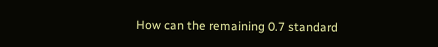How can the remaining 0.7 standard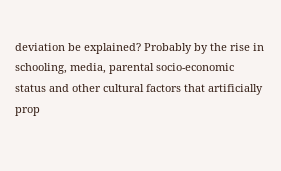deviation be explained? Probably by the rise in schooling, media, parental socio-economic status and other cultural factors that artificially prop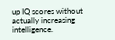up IQ scores without actually increasing intelligence.